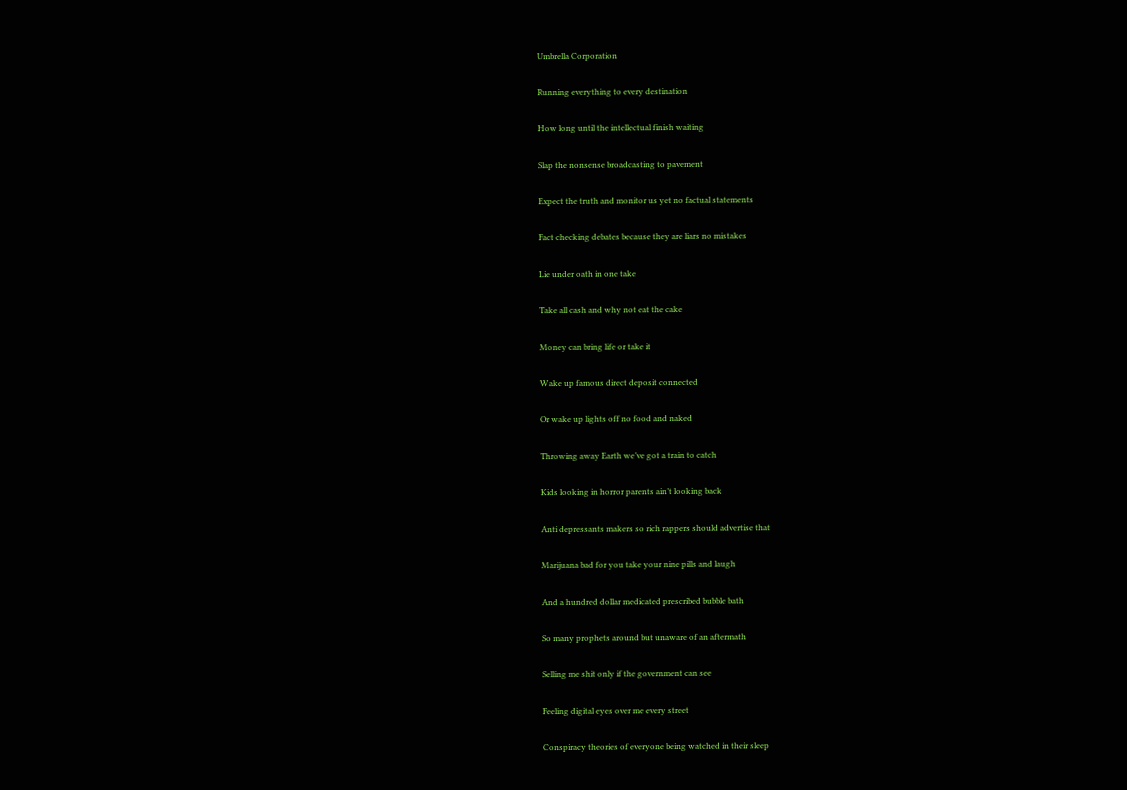Umbrella Corporation

Running everything to every destination

How long until the intellectual finish waiting

Slap the nonsense broadcasting to pavement

Expect the truth and monitor us yet no factual statements

Fact checking debates because they are liars no mistakes

Lie under oath in one take

Take all cash and why not eat the cake

Money can bring life or take it

Wake up famous direct deposit connected

Or wake up lights off no food and naked

Throwing away Earth we’ve got a train to catch

Kids looking in horror parents ain’t looking back

Anti depressants makers so rich rappers should advertise that

Marijuana bad for you take your nine pills and laugh

And a hundred dollar medicated prescribed bubble bath

So many prophets around but unaware of an aftermath

Selling me shit only if the government can see

Feeling digital eyes over me every street

Conspiracy theories of everyone being watched in their sleep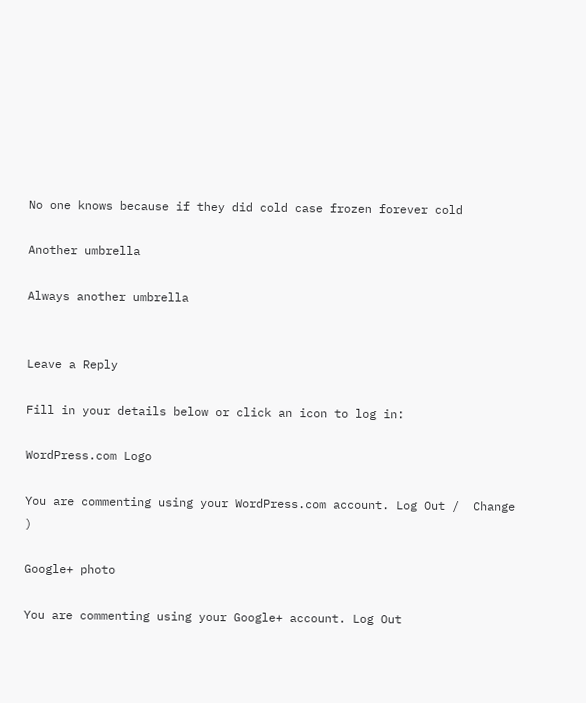No one knows because if they did cold case frozen forever cold

Another umbrella

Always another umbrella


Leave a Reply

Fill in your details below or click an icon to log in:

WordPress.com Logo

You are commenting using your WordPress.com account. Log Out /  Change )

Google+ photo

You are commenting using your Google+ account. Log Out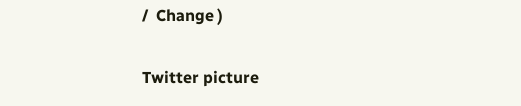/  Change )

Twitter picture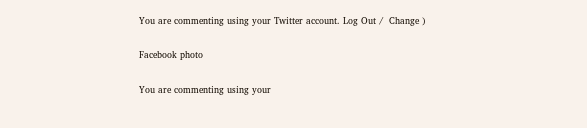You are commenting using your Twitter account. Log Out /  Change )

Facebook photo

You are commenting using your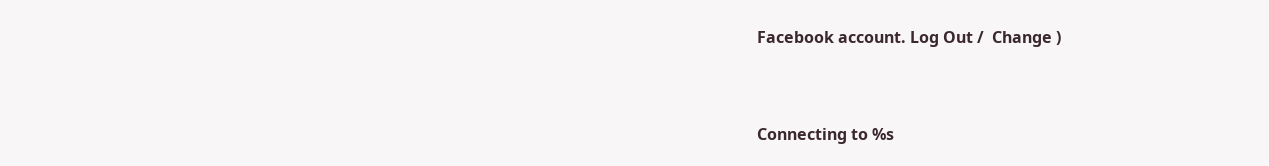Facebook account. Log Out /  Change )


Connecting to %s